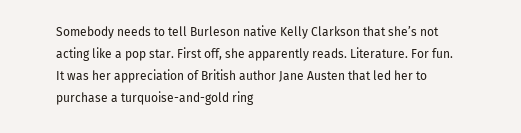Somebody needs to tell Burleson native Kelly Clarkson that she’s not acting like a pop star. First off, she apparently reads. Literature. For fun. It was her appreciation of British author Jane Austen that led her to purchase a turquoise-and-gold ring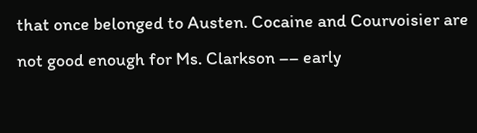that once belonged to Austen. Cocaine and Courvoisier are not good enough for Ms. Clarkson –– early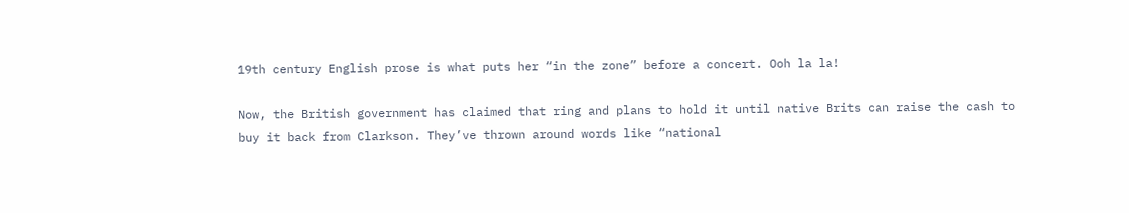19th century English prose is what puts her “in the zone” before a concert. Ooh la la!

Now, the British government has claimed that ring and plans to hold it until native Brits can raise the cash to buy it back from Clarkson. They’ve thrown around words like “national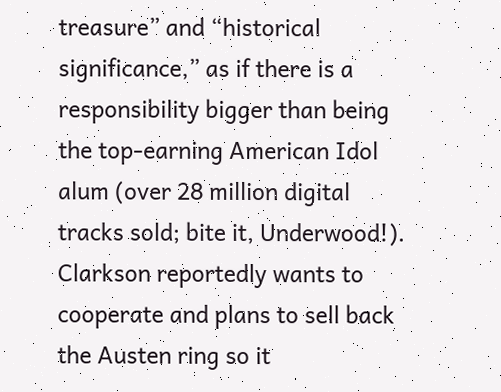treasure” and “historical significance,” as if there is a responsibility bigger than being the top-earning American Idol alum (over 28 million digital tracks sold; bite it, Underwood!). Clarkson reportedly wants to cooperate and plans to sell back the Austen ring so it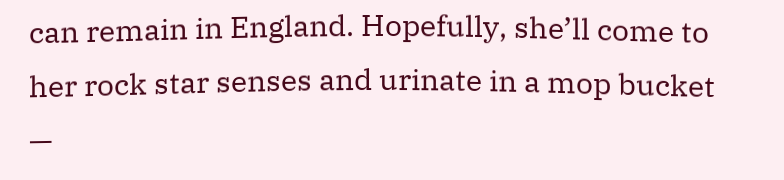can remain in England. Hopefully, she’ll come to her rock star senses and urinate in a mop bucket —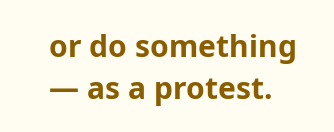or do something  — as a protest.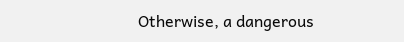Otherwise, a dangerous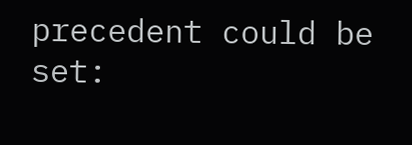precedent could be set: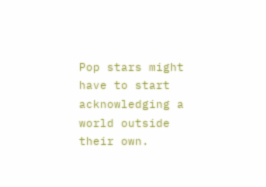Pop stars might have to start acknowledging a world outside their own.